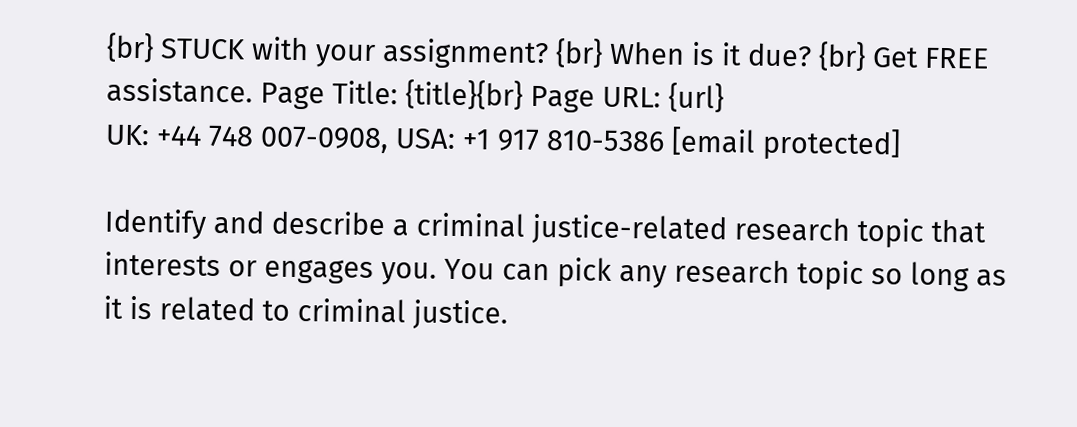{br} STUCK with your assignment? {br} When is it due? {br} Get FREE assistance. Page Title: {title}{br} Page URL: {url}
UK: +44 748 007-0908, USA: +1 917 810-5386 [email protected]

Identify and describe a criminal justice-related research topic that interests or engages you. You can pick any research topic so long as it is related to criminal justice.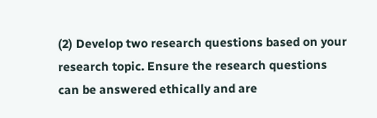(2) Develop two research questions based on your research topic. Ensure the research questions can be answered ethically and are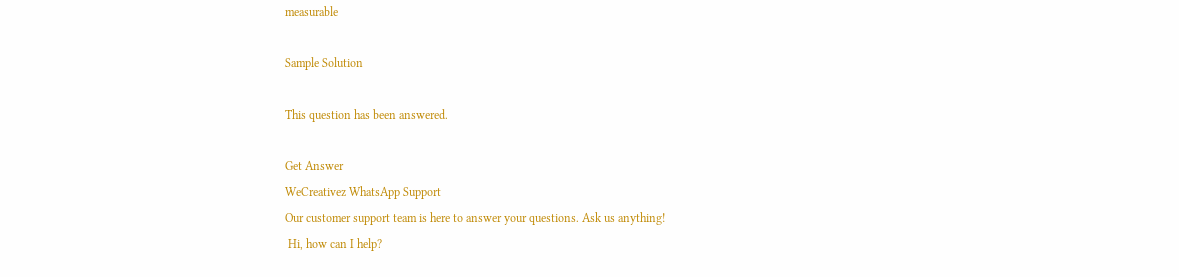measurable

Sample Solution

This question has been answered.

Get Answer
WeCreativez WhatsApp Support
Our customer support team is here to answer your questions. Ask us anything!
 Hi, how can I help?